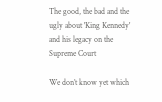The good, the bad and the ugly about 'King Kennedy' and his legacy on the Supreme Court

We don’t know yet which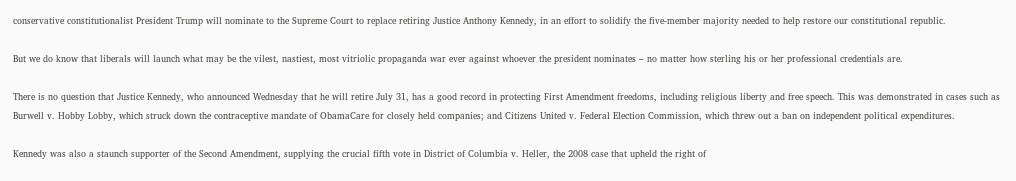conservative constitutionalist President Trump will nominate to the Supreme Court to replace retiring Justice Anthony Kennedy, in an effort to solidify the five-member majority needed to help restore our constitutional republic.

But we do know that liberals will launch what may be the vilest, nastiest, most vitriolic propaganda war ever against whoever the president nominates – no matter how sterling his or her professional credentials are.

There is no question that Justice Kennedy, who announced Wednesday that he will retire July 31, has a good record in protecting First Amendment freedoms, including religious liberty and free speech. This was demonstrated in cases such as Burwell v. Hobby Lobby, which struck down the contraceptive mandate of ObamaCare for closely held companies; and Citizens United v. Federal Election Commission, which threw out a ban on independent political expenditures.

Kennedy was also a staunch supporter of the Second Amendment, supplying the crucial fifth vote in District of Columbia v. Heller, the 2008 case that upheld the right of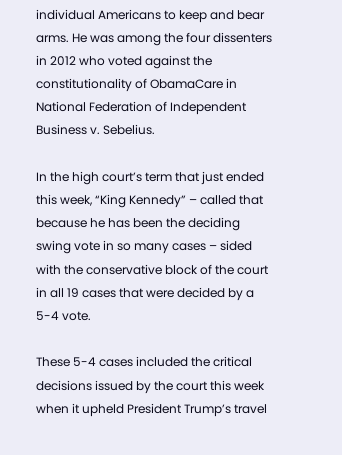individual Americans to keep and bear arms. He was among the four dissenters in 2012 who voted against the constitutionality of ObamaCare in National Federation of Independent Business v. Sebelius.

In the high court’s term that just ended this week, “King Kennedy” – called that because he has been the deciding swing vote in so many cases – sided with the conservative block of the court in all 19 cases that were decided by a 5-4 vote.

These 5-4 cases included the critical decisions issued by the court this week when it upheld President Trump’s travel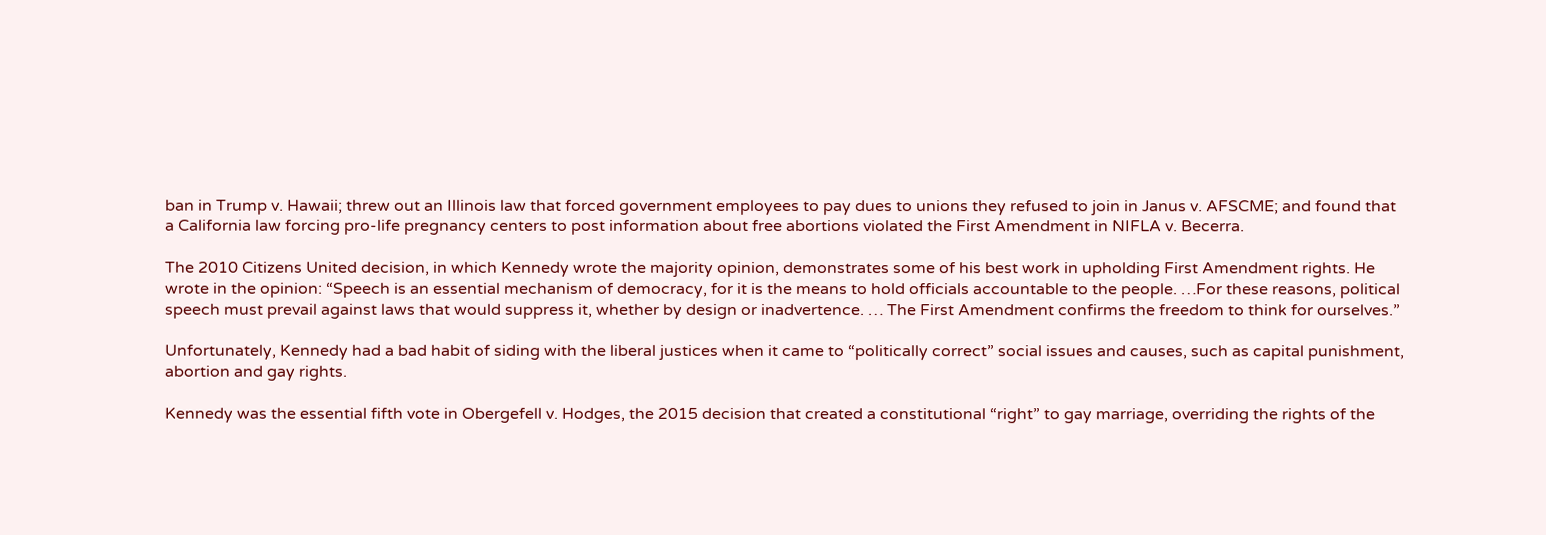ban in Trump v. Hawaii; threw out an Illinois law that forced government employees to pay dues to unions they refused to join in Janus v. AFSCME; and found that a California law forcing pro-life pregnancy centers to post information about free abortions violated the First Amendment in NIFLA v. Becerra.

The 2010 Citizens United decision, in which Kennedy wrote the majority opinion, demonstrates some of his best work in upholding First Amendment rights. He wrote in the opinion: “Speech is an essential mechanism of democracy, for it is the means to hold officials accountable to the people. …For these reasons, political speech must prevail against laws that would suppress it, whether by design or inadvertence. … The First Amendment confirms the freedom to think for ourselves.”

Unfortunately, Kennedy had a bad habit of siding with the liberal justices when it came to “politically correct” social issues and causes, such as capital punishment, abortion and gay rights.

Kennedy was the essential fifth vote in Obergefell v. Hodges, the 2015 decision that created a constitutional “right” to gay marriage, overriding the rights of the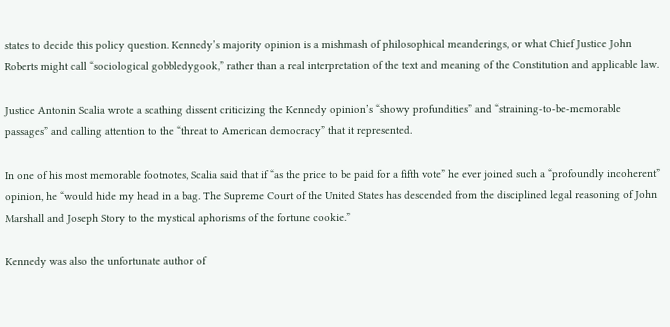states to decide this policy question. Kennedy’s majority opinion is a mishmash of philosophical meanderings, or what Chief Justice John Roberts might call “sociological gobbledygook,” rather than a real interpretation of the text and meaning of the Constitution and applicable law.

Justice Antonin Scalia wrote a scathing dissent criticizing the Kennedy opinion’s “showy profundities” and “straining-to-be-memorable passages” and calling attention to the “threat to American democracy” that it represented.

In one of his most memorable footnotes, Scalia said that if “as the price to be paid for a fifth vote” he ever joined such a “profoundly incoherent” opinion, he “would hide my head in a bag. The Supreme Court of the United States has descended from the disciplined legal reasoning of John Marshall and Joseph Story to the mystical aphorisms of the fortune cookie.”

Kennedy was also the unfortunate author of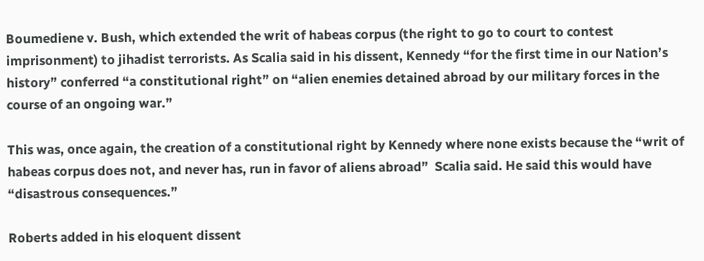Boumediene v. Bush, which extended the writ of habeas corpus (the right to go to court to contest imprisonment) to jihadist terrorists. As Scalia said in his dissent, Kennedy “for the first time in our Nation’s history” conferred “a constitutional right” on “alien enemies detained abroad by our military forces in the course of an ongoing war.”

This was, once again, the creation of a constitutional right by Kennedy where none exists because the “writ of habeas corpus does not, and never has, run in favor of aliens abroad”  Scalia said. He said this would have “disastrous consequences.”

Roberts added in his eloquent dissent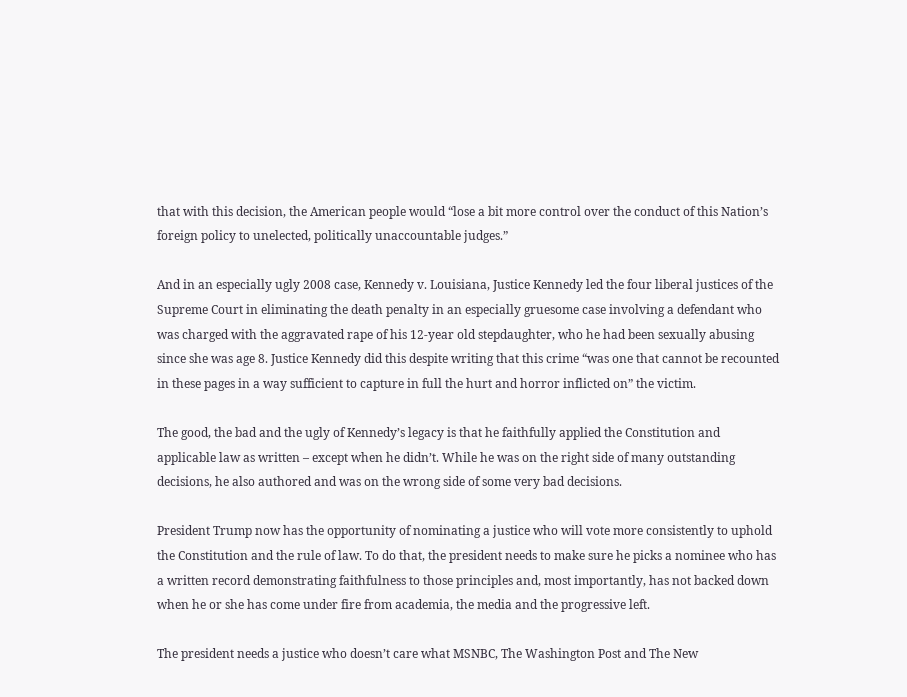that with this decision, the American people would “lose a bit more control over the conduct of this Nation’s foreign policy to unelected, politically unaccountable judges.”

And in an especially ugly 2008 case, Kennedy v. Louisiana, Justice Kennedy led the four liberal justices of the Supreme Court in eliminating the death penalty in an especially gruesome case involving a defendant who was charged with the aggravated rape of his 12-year old stepdaughter, who he had been sexually abusing since she was age 8. Justice Kennedy did this despite writing that this crime “was one that cannot be recounted in these pages in a way sufficient to capture in full the hurt and horror inflicted on” the victim.

The good, the bad and the ugly of Kennedy’s legacy is that he faithfully applied the Constitution and applicable law as written – except when he didn’t. While he was on the right side of many outstanding decisions, he also authored and was on the wrong side of some very bad decisions.

President Trump now has the opportunity of nominating a justice who will vote more consistently to uphold the Constitution and the rule of law. To do that, the president needs to make sure he picks a nominee who has a written record demonstrating faithfulness to those principles and, most importantly, has not backed down when he or she has come under fire from academia, the media and the progressive left.

The president needs a justice who doesn’t care what MSNBC, The Washington Post and The New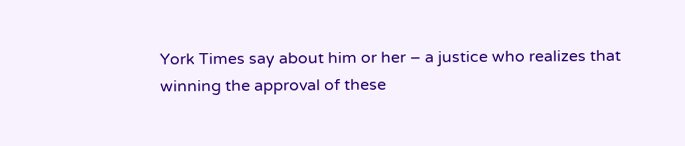York Times say about him or her – a justice who realizes that winning the approval of these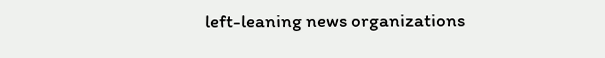left-leaning news organizations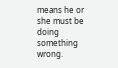means he or she must be doing something wrong.